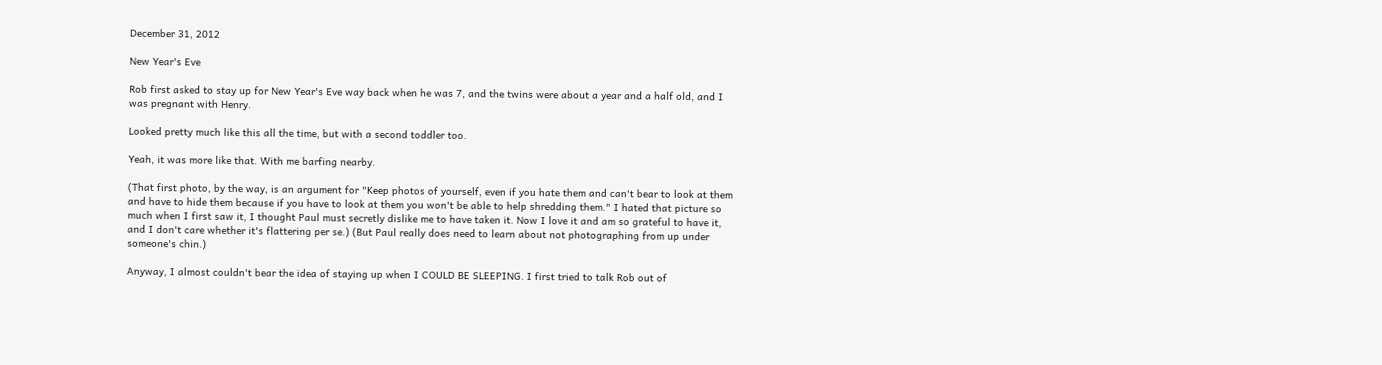December 31, 2012

New Year's Eve

Rob first asked to stay up for New Year's Eve way back when he was 7, and the twins were about a year and a half old, and I was pregnant with Henry.

Looked pretty much like this all the time, but with a second toddler too.

Yeah, it was more like that. With me barfing nearby.

(That first photo, by the way, is an argument for "Keep photos of yourself, even if you hate them and can't bear to look at them and have to hide them because if you have to look at them you won't be able to help shredding them." I hated that picture so much when I first saw it, I thought Paul must secretly dislike me to have taken it. Now I love it and am so grateful to have it, and I don't care whether it's flattering per se.) (But Paul really does need to learn about not photographing from up under someone's chin.)

Anyway, I almost couldn't bear the idea of staying up when I COULD BE SLEEPING. I first tried to talk Rob out of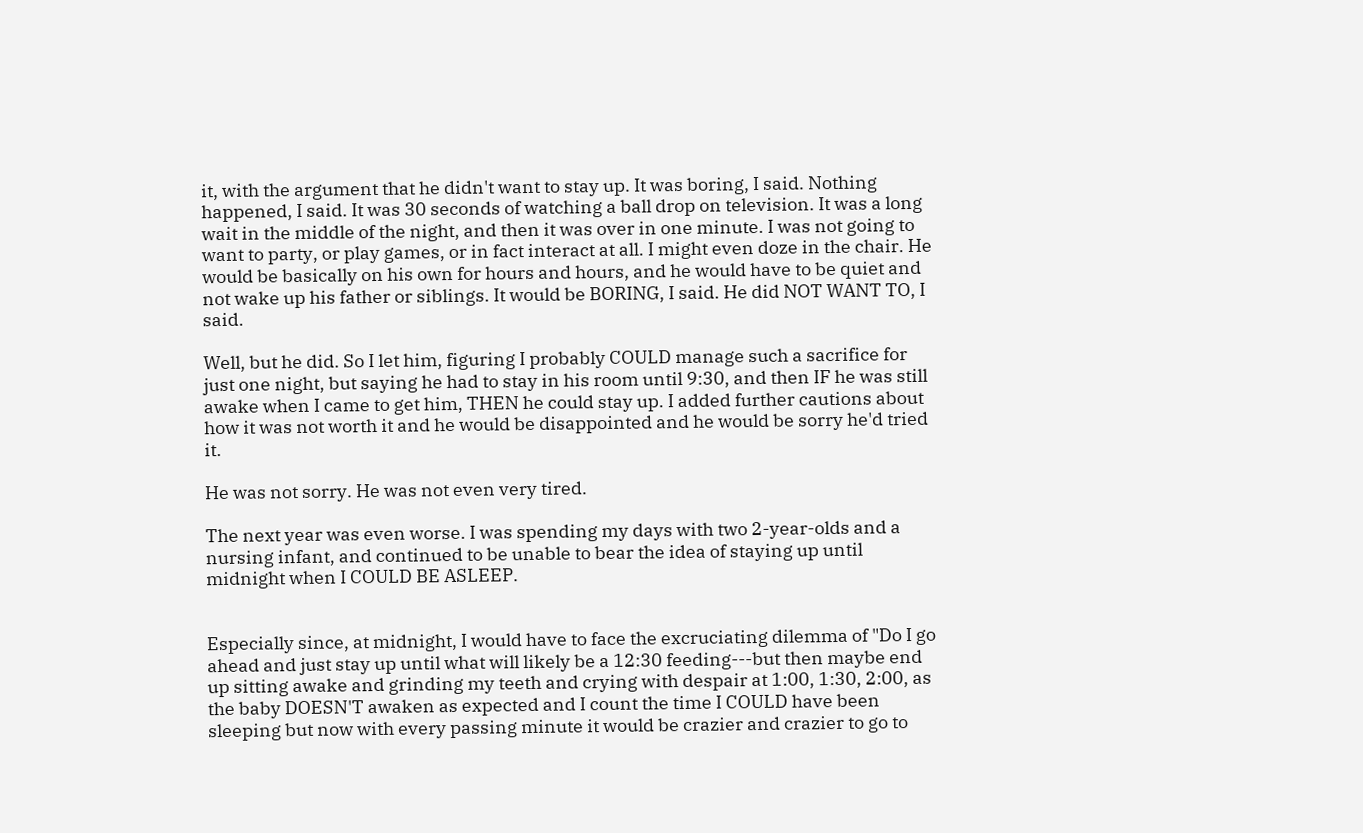it, with the argument that he didn't want to stay up. It was boring, I said. Nothing happened, I said. It was 30 seconds of watching a ball drop on television. It was a long wait in the middle of the night, and then it was over in one minute. I was not going to want to party, or play games, or in fact interact at all. I might even doze in the chair. He would be basically on his own for hours and hours, and he would have to be quiet and not wake up his father or siblings. It would be BORING, I said. He did NOT WANT TO, I said.

Well, but he did. So I let him, figuring I probably COULD manage such a sacrifice for just one night, but saying he had to stay in his room until 9:30, and then IF he was still awake when I came to get him, THEN he could stay up. I added further cautions about how it was not worth it and he would be disappointed and he would be sorry he'd tried it.

He was not sorry. He was not even very tired.

The next year was even worse. I was spending my days with two 2-year-olds and a nursing infant, and continued to be unable to bear the idea of staying up until midnight when I COULD BE ASLEEP.


Especially since, at midnight, I would have to face the excruciating dilemma of "Do I go ahead and just stay up until what will likely be a 12:30 feeding---but then maybe end up sitting awake and grinding my teeth and crying with despair at 1:00, 1:30, 2:00, as the baby DOESN'T awaken as expected and I count the time I COULD have been sleeping but now with every passing minute it would be crazier and crazier to go to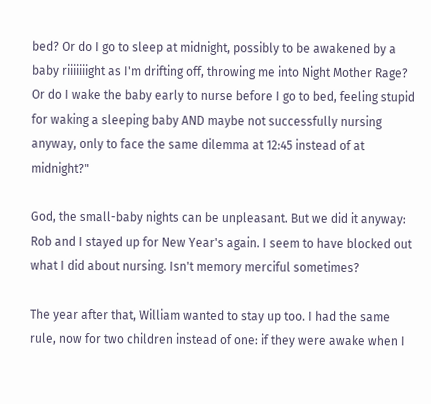bed? Or do I go to sleep at midnight, possibly to be awakened by a baby riiiiiiight as I'm drifting off, throwing me into Night Mother Rage? Or do I wake the baby early to nurse before I go to bed, feeling stupid for waking a sleeping baby AND maybe not successfully nursing anyway, only to face the same dilemma at 12:45 instead of at midnight?"

God, the small-baby nights can be unpleasant. But we did it anyway: Rob and I stayed up for New Year's again. I seem to have blocked out what I did about nursing. Isn't memory merciful sometimes?

The year after that, William wanted to stay up too. I had the same rule, now for two children instead of one: if they were awake when I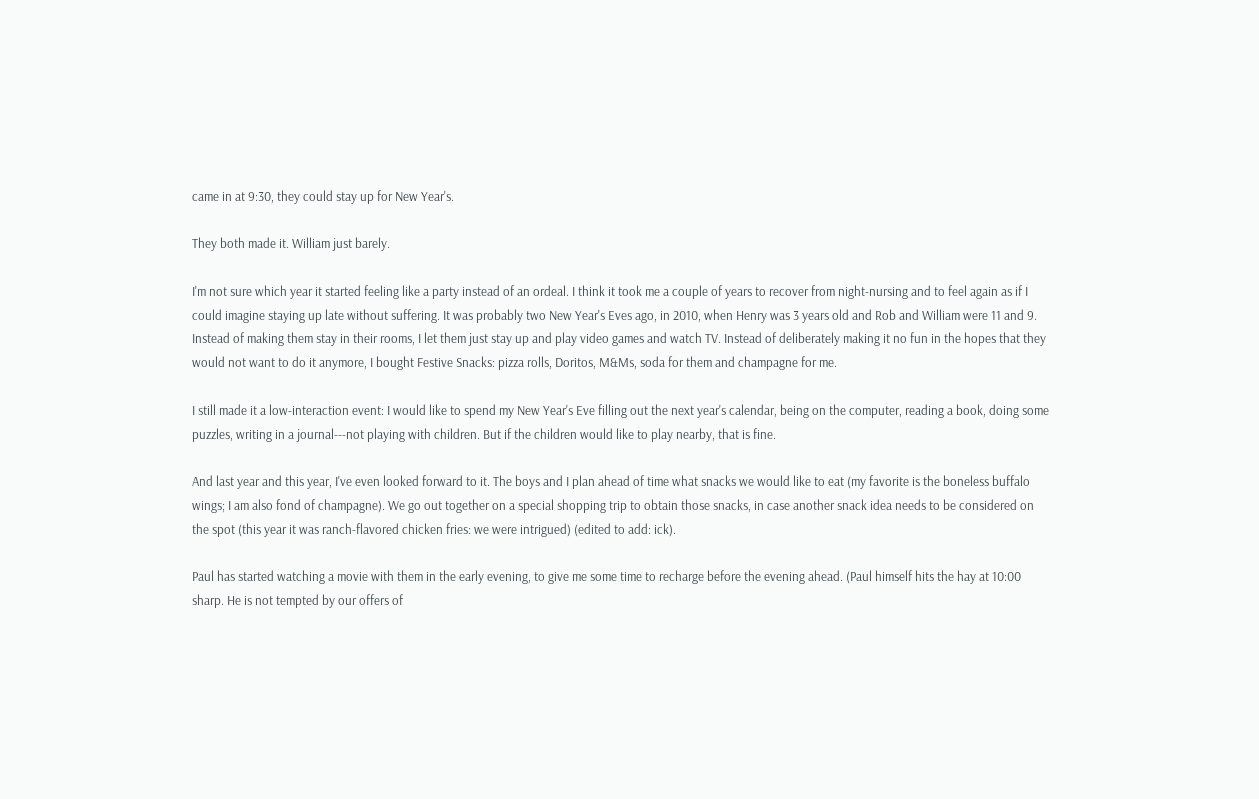came in at 9:30, they could stay up for New Year's.

They both made it. William just barely.

I'm not sure which year it started feeling like a party instead of an ordeal. I think it took me a couple of years to recover from night-nursing and to feel again as if I could imagine staying up late without suffering. It was probably two New Year's Eves ago, in 2010, when Henry was 3 years old and Rob and William were 11 and 9. Instead of making them stay in their rooms, I let them just stay up and play video games and watch TV. Instead of deliberately making it no fun in the hopes that they would not want to do it anymore, I bought Festive Snacks: pizza rolls, Doritos, M&Ms, soda for them and champagne for me.

I still made it a low-interaction event: I would like to spend my New Year's Eve filling out the next year's calendar, being on the computer, reading a book, doing some puzzles, writing in a journal---not playing with children. But if the children would like to play nearby, that is fine.

And last year and this year, I've even looked forward to it. The boys and I plan ahead of time what snacks we would like to eat (my favorite is the boneless buffalo wings; I am also fond of champagne). We go out together on a special shopping trip to obtain those snacks, in case another snack idea needs to be considered on the spot (this year it was ranch-flavored chicken fries: we were intrigued) (edited to add: ick).

Paul has started watching a movie with them in the early evening, to give me some time to recharge before the evening ahead. (Paul himself hits the hay at 10:00 sharp. He is not tempted by our offers of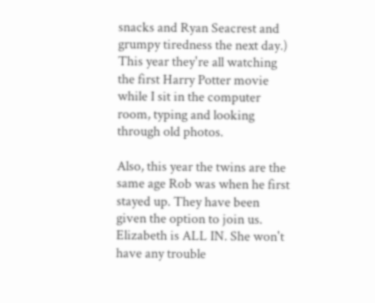snacks and Ryan Seacrest and grumpy tiredness the next day.) This year they're all watching the first Harry Potter movie while I sit in the computer room, typing and looking through old photos.

Also, this year the twins are the same age Rob was when he first stayed up. They have been given the option to join us. Elizabeth is ALL IN. She won't have any trouble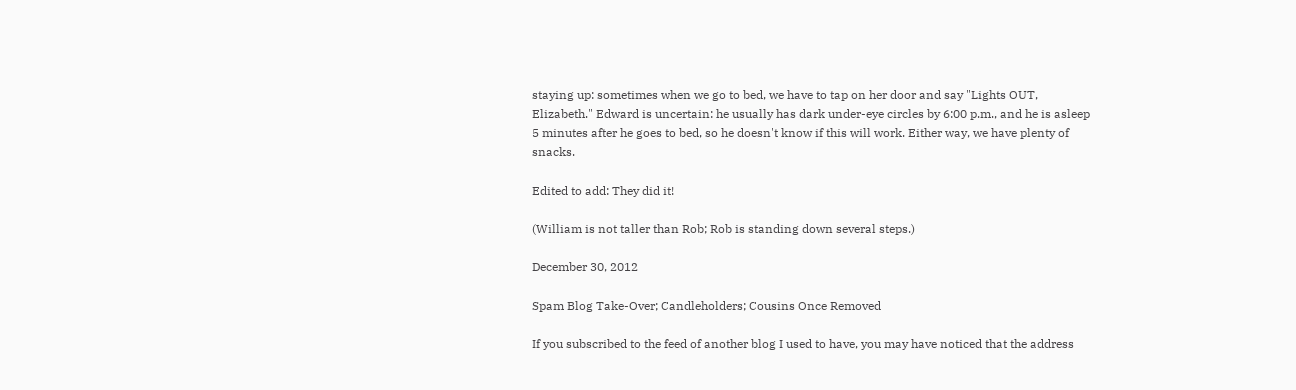staying up: sometimes when we go to bed, we have to tap on her door and say "Lights OUT, Elizabeth." Edward is uncertain: he usually has dark under-eye circles by 6:00 p.m., and he is asleep 5 minutes after he goes to bed, so he doesn't know if this will work. Either way, we have plenty of snacks.

Edited to add: They did it!

(William is not taller than Rob; Rob is standing down several steps.)

December 30, 2012

Spam Blog Take-Over; Candleholders; Cousins Once Removed

If you subscribed to the feed of another blog I used to have, you may have noticed that the address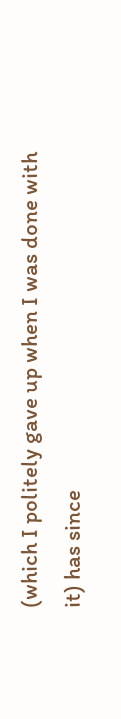(which I politely gave up when I was done with it) has since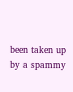been taken up by a spammy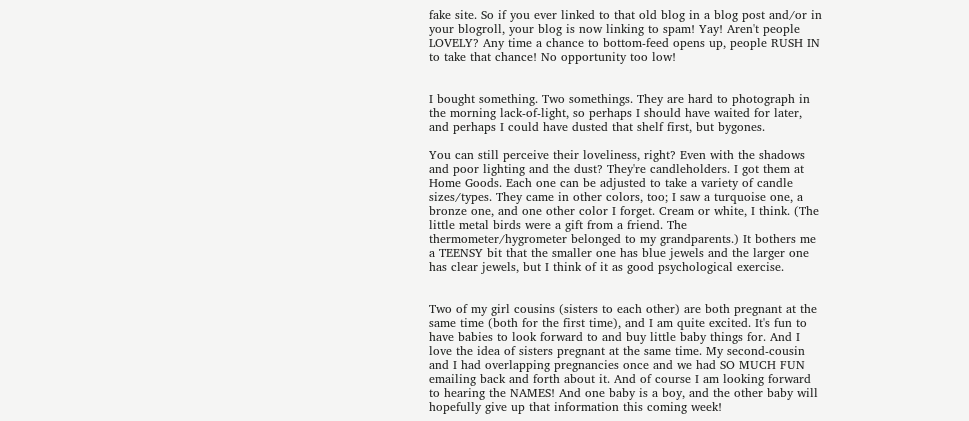fake site. So if you ever linked to that old blog in a blog post and/or in your blogroll, your blog is now linking to spam! Yay! Aren't people LOVELY? Any time a chance to bottom-feed opens up, people RUSH IN to take that chance! No opportunity too low!


I bought something. Two somethings. They are hard to photograph in the morning lack-of-light, so perhaps I should have waited for later, and perhaps I could have dusted that shelf first, but bygones.

You can still perceive their loveliness, right? Even with the shadows and poor lighting and the dust? They're candleholders. I got them at Home Goods. Each one can be adjusted to take a variety of candle sizes/types. They came in other colors, too; I saw a turquoise one, a bronze one, and one other color I forget. Cream or white, I think. (The little metal birds were a gift from a friend. The thermometer/hygrometer belonged to my grandparents.) It bothers me a TEENSY bit that the smaller one has blue jewels and the larger one has clear jewels, but I think of it as good psychological exercise.


Two of my girl cousins (sisters to each other) are both pregnant at the same time (both for the first time), and I am quite excited. It's fun to have babies to look forward to and buy little baby things for. And I love the idea of sisters pregnant at the same time. My second-cousin and I had overlapping pregnancies once and we had SO MUCH FUN emailing back and forth about it. And of course I am looking forward to hearing the NAMES! And one baby is a boy, and the other baby will hopefully give up that information this coming week!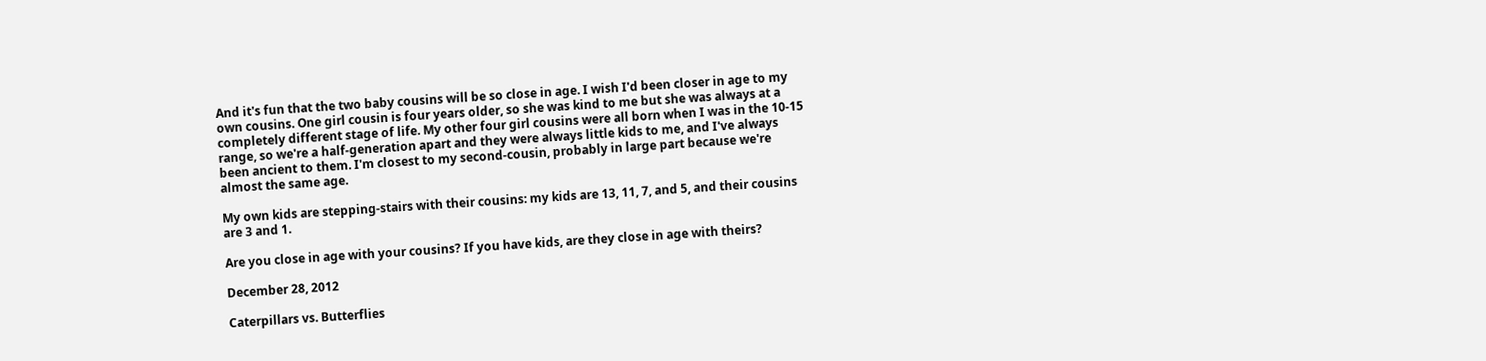And it's fun that the two baby cousins will be so close in age. I wish I'd been closer in age to my own cousins. One girl cousin is four years older, so she was kind to me but she was always at a completely different stage of life. My other four girl cousins were all born when I was in the 10-15 range, so we're a half-generation apart and they were always little kids to me, and I've always been ancient to them. I'm closest to my second-cousin, probably in large part because we're almost the same age.

My own kids are stepping-stairs with their cousins: my kids are 13, 11, 7, and 5, and their cousins are 3 and 1.

Are you close in age with your cousins? If you have kids, are they close in age with theirs?

December 28, 2012

Caterpillars vs. Butterflies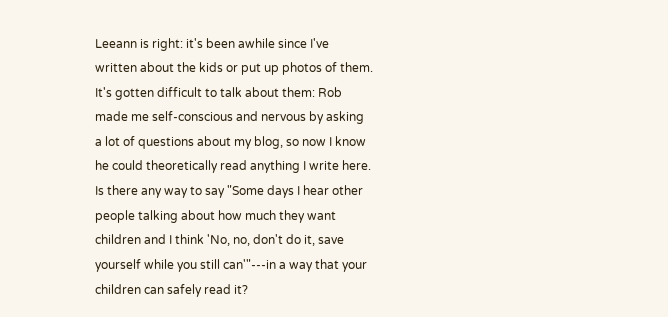Leeann is right: it's been awhile since I've written about the kids or put up photos of them. It's gotten difficult to talk about them: Rob made me self-conscious and nervous by asking a lot of questions about my blog, so now I know he could theoretically read anything I write here. Is there any way to say "Some days I hear other people talking about how much they want children and I think 'No, no, don't do it, save yourself while you still can'"---in a way that your children can safely read it?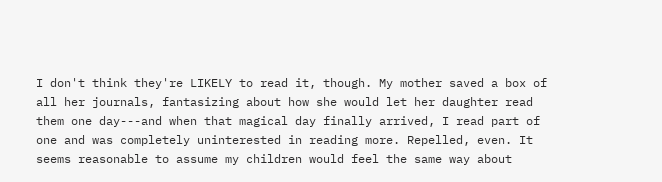I don't think they're LIKELY to read it, though. My mother saved a box of all her journals, fantasizing about how she would let her daughter read them one day---and when that magical day finally arrived, I read part of one and was completely uninterested in reading more. Repelled, even. It seems reasonable to assume my children would feel the same way about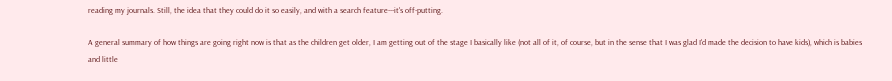reading my journals. Still, the idea that they could do it so easily, and with a search feature---it's off-putting.

A general summary of how things are going right now is that as the children get older, I am getting out of the stage I basically like (not all of it, of course, but in the sense that I was glad I'd made the decision to have kids), which is babies and little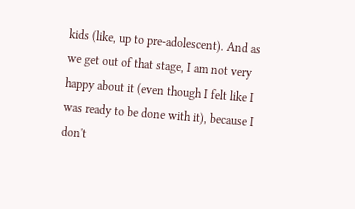kids (like, up to pre-adolescent). And as we get out of that stage, I am not very happy about it (even though I felt like I was ready to be done with it), because I don't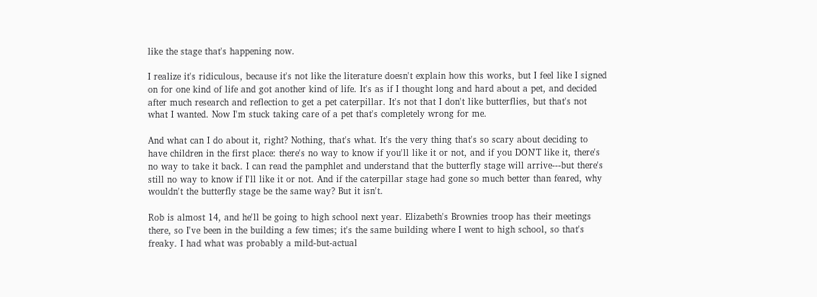like the stage that's happening now.

I realize it's ridiculous, because it's not like the literature doesn't explain how this works, but I feel like I signed on for one kind of life and got another kind of life. It's as if I thought long and hard about a pet, and decided after much research and reflection to get a pet caterpillar. It's not that I don't like butterflies, but that's not what I wanted. Now I'm stuck taking care of a pet that's completely wrong for me.

And what can I do about it, right? Nothing, that's what. It's the very thing that's so scary about deciding to have children in the first place: there's no way to know if you'll like it or not, and if you DON'T like it, there's no way to take it back. I can read the pamphlet and understand that the butterfly stage will arrive---but there's still no way to know if I'll like it or not. And if the caterpillar stage had gone so much better than feared, why wouldn't the butterfly stage be the same way? But it isn't.

Rob is almost 14, and he'll be going to high school next year. Elizabeth's Brownies troop has their meetings there, so I've been in the building a few times; it's the same building where I went to high school, so that's freaky. I had what was probably a mild-but-actual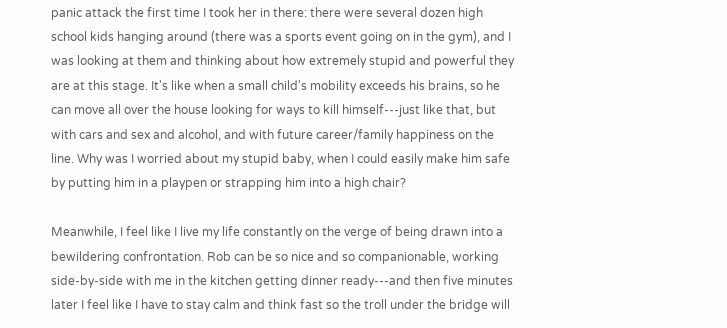panic attack the first time I took her in there: there were several dozen high school kids hanging around (there was a sports event going on in the gym), and I was looking at them and thinking about how extremely stupid and powerful they are at this stage. It's like when a small child's mobility exceeds his brains, so he can move all over the house looking for ways to kill himself---just like that, but with cars and sex and alcohol, and with future career/family happiness on the line. Why was I worried about my stupid baby, when I could easily make him safe by putting him in a playpen or strapping him into a high chair?

Meanwhile, I feel like I live my life constantly on the verge of being drawn into a bewildering confrontation. Rob can be so nice and so companionable, working side-by-side with me in the kitchen getting dinner ready---and then five minutes later I feel like I have to stay calm and think fast so the troll under the bridge will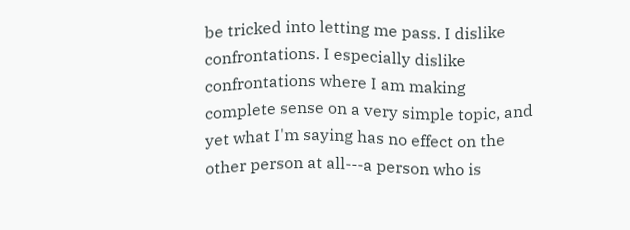be tricked into letting me pass. I dislike confrontations. I especially dislike confrontations where I am making complete sense on a very simple topic, and yet what I'm saying has no effect on the other person at all---a person who is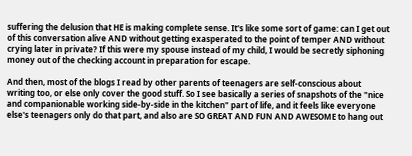suffering the delusion that HE is making complete sense. It's like some sort of game: can I get out of this conversation alive AND without getting exasperated to the point of temper AND without crying later in private? If this were my spouse instead of my child, I would be secretly siphoning money out of the checking account in preparation for escape.

And then, most of the blogs I read by other parents of teenagers are self-conscious about writing too, or else only cover the good stuff. So I see basically a series of snapshots of the "nice and companionable working side-by-side in the kitchen" part of life, and it feels like everyone else's teenagers only do that part, and also are SO GREAT AND FUN AND AWESOME to hang out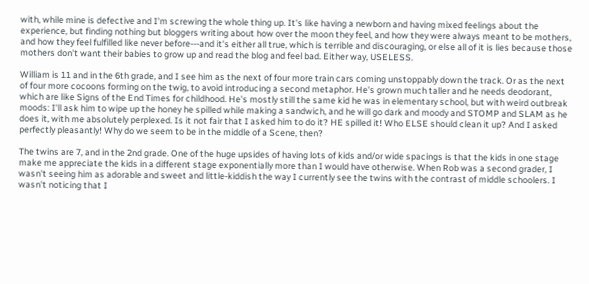with, while mine is defective and I'm screwing the whole thing up. It's like having a newborn and having mixed feelings about the experience, but finding nothing but bloggers writing about how over the moon they feel, and how they were always meant to be mothers, and how they feel fulfilled like never before---and it's either all true, which is terrible and discouraging, or else all of it is lies because those mothers don't want their babies to grow up and read the blog and feel bad. Either way, USELESS.

William is 11 and in the 6th grade, and I see him as the next of four more train cars coming unstoppably down the track. Or as the next of four more cocoons forming on the twig, to avoid introducing a second metaphor. He's grown much taller and he needs deodorant, which are like Signs of the End Times for childhood. He's mostly still the same kid he was in elementary school, but with weird outbreak moods: I'll ask him to wipe up the honey he spilled while making a sandwich, and he will go dark and moody and STOMP and SLAM as he does it, with me absolutely perplexed. Is it not fair that I asked him to do it? HE spilled it! Who ELSE should clean it up? And I asked perfectly pleasantly! Why do we seem to be in the middle of a Scene, then?

The twins are 7, and in the 2nd grade. One of the huge upsides of having lots of kids and/or wide spacings is that the kids in one stage make me appreciate the kids in a different stage exponentially more than I would have otherwise. When Rob was a second grader, I wasn't seeing him as adorable and sweet and little-kiddish the way I currently see the twins with the contrast of middle schoolers. I wasn't noticing that I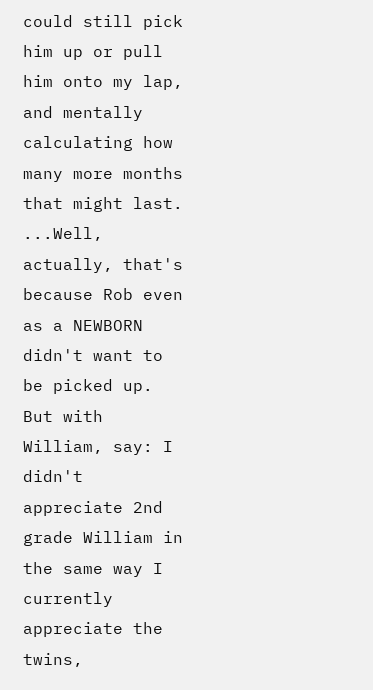could still pick him up or pull him onto my lap, and mentally calculating how many more months that might last. ...Well, actually, that's because Rob even as a NEWBORN didn't want to be picked up. But with William, say: I didn't appreciate 2nd grade William in the same way I currently appreciate the twins,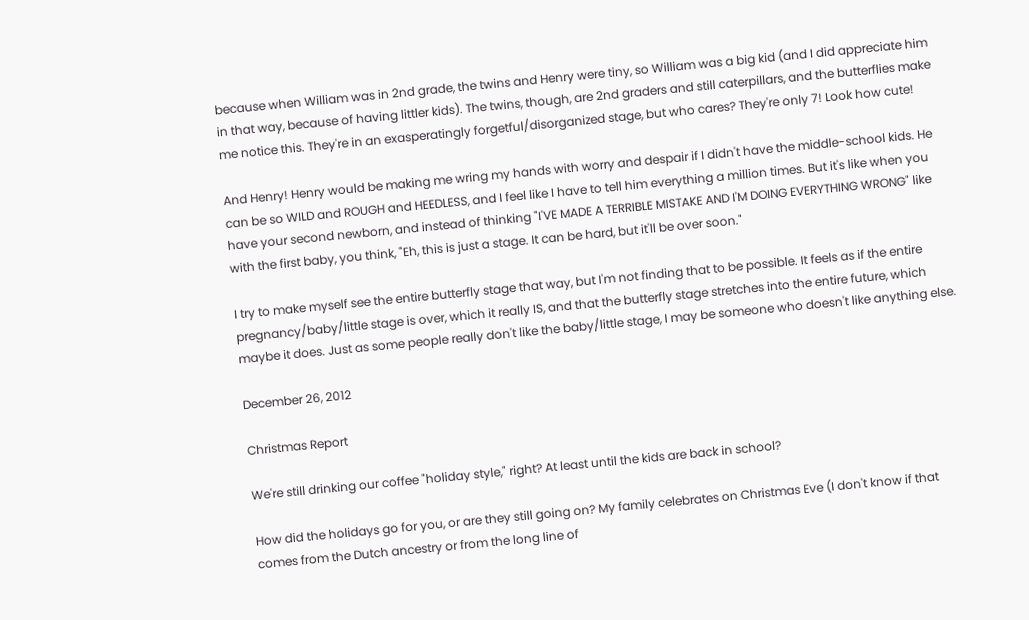because when William was in 2nd grade, the twins and Henry were tiny, so William was a big kid (and I did appreciate him in that way, because of having littler kids). The twins, though, are 2nd graders and still caterpillars, and the butterflies make me notice this. They're in an exasperatingly forgetful/disorganized stage, but who cares? They're only 7! Look how cute!

And Henry! Henry would be making me wring my hands with worry and despair if I didn't have the middle-school kids. He can be so WILD and ROUGH and HEEDLESS, and I feel like I have to tell him everything a million times. But it's like when you have your second newborn, and instead of thinking "I'VE MADE A TERRIBLE MISTAKE AND I'M DOING EVERYTHING WRONG" like with the first baby, you think, "Eh, this is just a stage. It can be hard, but it'll be over soon."

I try to make myself see the entire butterfly stage that way, but I'm not finding that to be possible. It feels as if the entire pregnancy/baby/little stage is over, which it really IS, and that the butterfly stage stretches into the entire future, which maybe it does. Just as some people really don't like the baby/little stage, I may be someone who doesn't like anything else.

December 26, 2012

Christmas Report

We're still drinking our coffee "holiday style," right? At least until the kids are back in school?

How did the holidays go for you, or are they still going on? My family celebrates on Christmas Eve (I don't know if that comes from the Dutch ancestry or from the long line of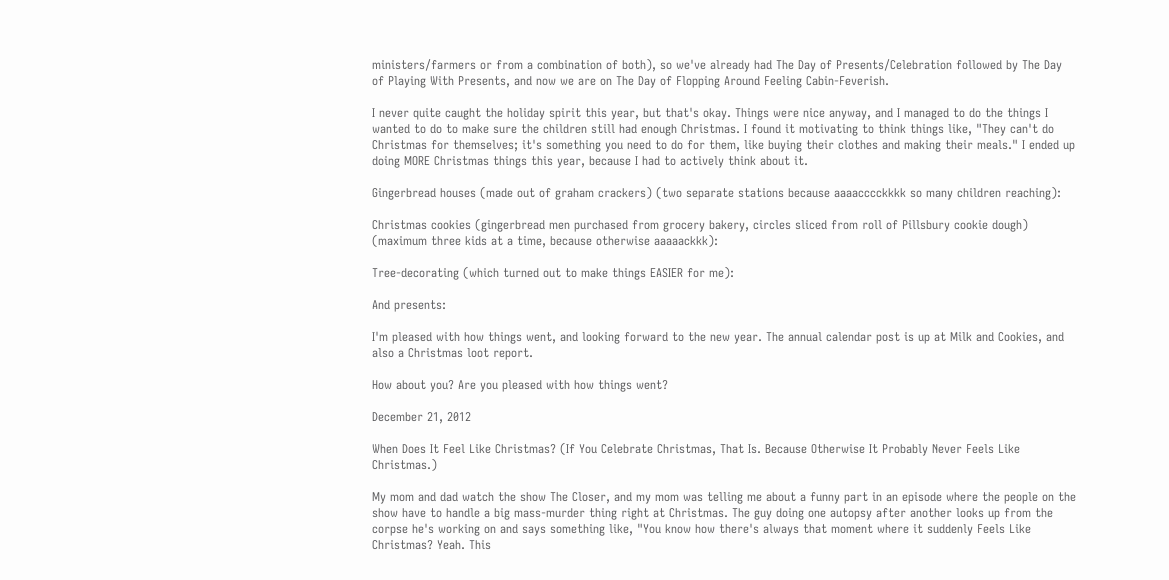ministers/farmers or from a combination of both), so we've already had The Day of Presents/Celebration followed by The Day of Playing With Presents, and now we are on The Day of Flopping Around Feeling Cabin-Feverish.

I never quite caught the holiday spirit this year, but that's okay. Things were nice anyway, and I managed to do the things I wanted to do to make sure the children still had enough Christmas. I found it motivating to think things like, "They can't do Christmas for themselves; it's something you need to do for them, like buying their clothes and making their meals." I ended up doing MORE Christmas things this year, because I had to actively think about it.

Gingerbread houses (made out of graham crackers) (two separate stations because aaaacccckkkk so many children reaching):

Christmas cookies (gingerbread men purchased from grocery bakery, circles sliced from roll of Pillsbury cookie dough) (maximum three kids at a time, because otherwise aaaaackkk):

Tree-decorating (which turned out to make things EASIER for me):

And presents:

I'm pleased with how things went, and looking forward to the new year. The annual calendar post is up at Milk and Cookies, and also a Christmas loot report.

How about you? Are you pleased with how things went?

December 21, 2012

When Does It Feel Like Christmas? (If You Celebrate Christmas, That Is. Because Otherwise It Probably Never Feels Like Christmas.)

My mom and dad watch the show The Closer, and my mom was telling me about a funny part in an episode where the people on the show have to handle a big mass-murder thing right at Christmas. The guy doing one autopsy after another looks up from the corpse he's working on and says something like, "You know how there's always that moment where it suddenly Feels Like Christmas? Yeah. This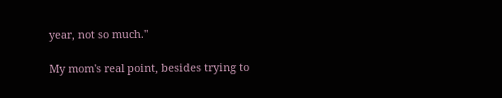year, not so much."

My mom's real point, besides trying to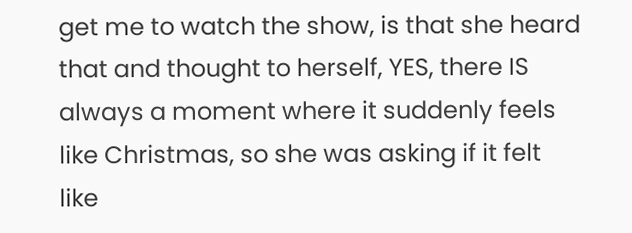get me to watch the show, is that she heard that and thought to herself, YES, there IS always a moment where it suddenly feels like Christmas, so she was asking if it felt like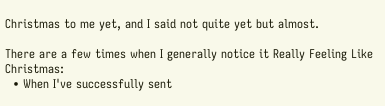Christmas to me yet, and I said not quite yet but almost.

There are a few times when I generally notice it Really Feeling Like Christmas:
  • When I've successfully sent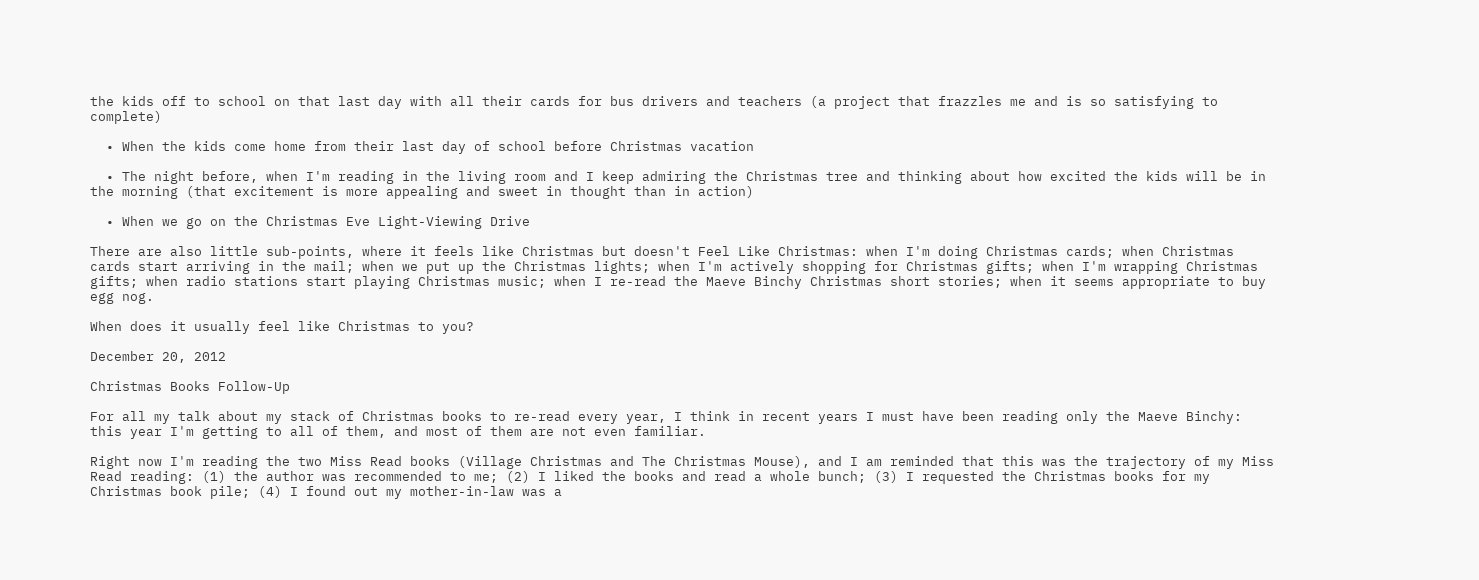the kids off to school on that last day with all their cards for bus drivers and teachers (a project that frazzles me and is so satisfying to complete)

  • When the kids come home from their last day of school before Christmas vacation

  • The night before, when I'm reading in the living room and I keep admiring the Christmas tree and thinking about how excited the kids will be in the morning (that excitement is more appealing and sweet in thought than in action)

  • When we go on the Christmas Eve Light-Viewing Drive

There are also little sub-points, where it feels like Christmas but doesn't Feel Like Christmas: when I'm doing Christmas cards; when Christmas cards start arriving in the mail; when we put up the Christmas lights; when I'm actively shopping for Christmas gifts; when I'm wrapping Christmas gifts; when radio stations start playing Christmas music; when I re-read the Maeve Binchy Christmas short stories; when it seems appropriate to buy egg nog.

When does it usually feel like Christmas to you?

December 20, 2012

Christmas Books Follow-Up

For all my talk about my stack of Christmas books to re-read every year, I think in recent years I must have been reading only the Maeve Binchy: this year I'm getting to all of them, and most of them are not even familiar.

Right now I'm reading the two Miss Read books (Village Christmas and The Christmas Mouse), and I am reminded that this was the trajectory of my Miss Read reading: (1) the author was recommended to me; (2) I liked the books and read a whole bunch; (3) I requested the Christmas books for my Christmas book pile; (4) I found out my mother-in-law was a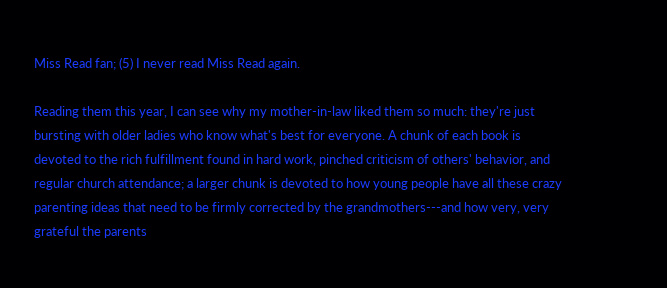Miss Read fan; (5) I never read Miss Read again.

Reading them this year, I can see why my mother-in-law liked them so much: they're just bursting with older ladies who know what's best for everyone. A chunk of each book is devoted to the rich fulfillment found in hard work, pinched criticism of others' behavior, and regular church attendance; a larger chunk is devoted to how young people have all these crazy parenting ideas that need to be firmly corrected by the grandmothers---and how very, very grateful the parents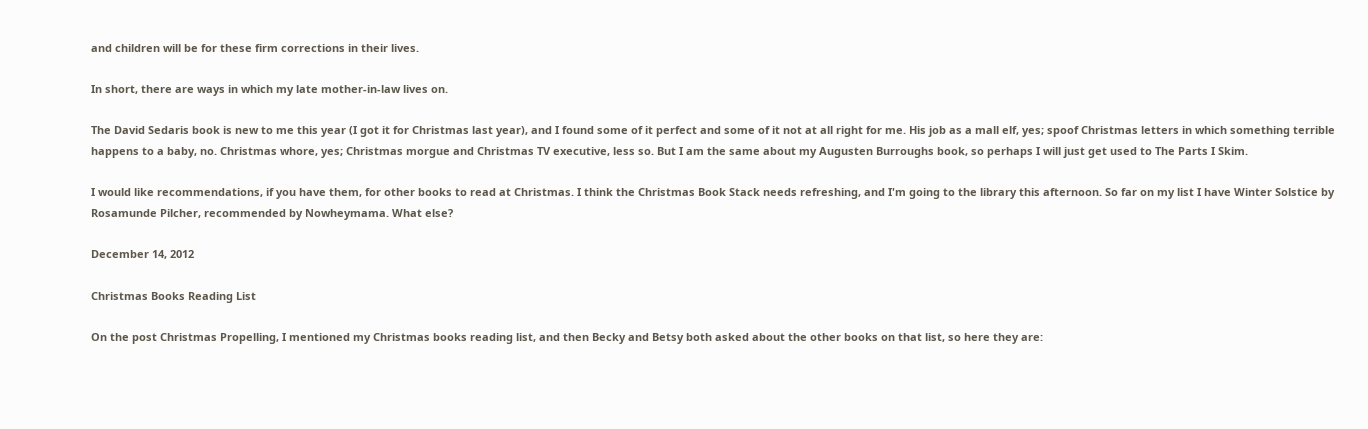and children will be for these firm corrections in their lives.

In short, there are ways in which my late mother-in-law lives on.

The David Sedaris book is new to me this year (I got it for Christmas last year), and I found some of it perfect and some of it not at all right for me. His job as a mall elf, yes; spoof Christmas letters in which something terrible happens to a baby, no. Christmas whore, yes; Christmas morgue and Christmas TV executive, less so. But I am the same about my Augusten Burroughs book, so perhaps I will just get used to The Parts I Skim.

I would like recommendations, if you have them, for other books to read at Christmas. I think the Christmas Book Stack needs refreshing, and I'm going to the library this afternoon. So far on my list I have Winter Solstice by Rosamunde Pilcher, recommended by Nowheymama. What else?

December 14, 2012

Christmas Books Reading List

On the post Christmas Propelling, I mentioned my Christmas books reading list, and then Becky and Betsy both asked about the other books on that list, so here they are: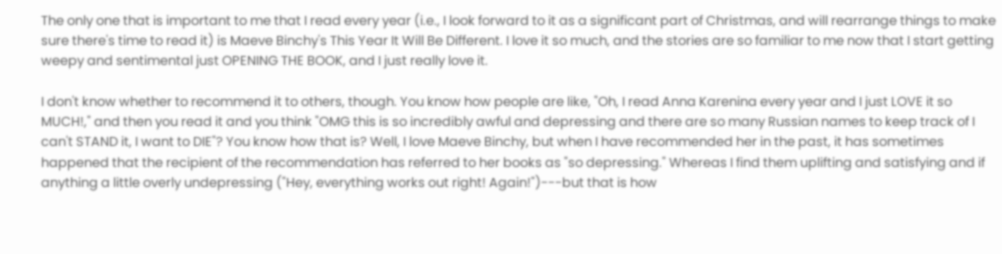The only one that is important to me that I read every year (i.e., I look forward to it as a significant part of Christmas, and will rearrange things to make sure there's time to read it) is Maeve Binchy's This Year It Will Be Different. I love it so much, and the stories are so familiar to me now that I start getting weepy and sentimental just OPENING THE BOOK, and I just really love it.

I don't know whether to recommend it to others, though. You know how people are like, "Oh, I read Anna Karenina every year and I just LOVE it so MUCH!," and then you read it and you think "OMG this is so incredibly awful and depressing and there are so many Russian names to keep track of I can't STAND it, I want to DIE"? You know how that is? Well, I love Maeve Binchy, but when I have recommended her in the past, it has sometimes happened that the recipient of the recommendation has referred to her books as "so depressing." Whereas I find them uplifting and satisfying and if anything a little overly undepressing ("Hey, everything works out right! Again!")---but that is how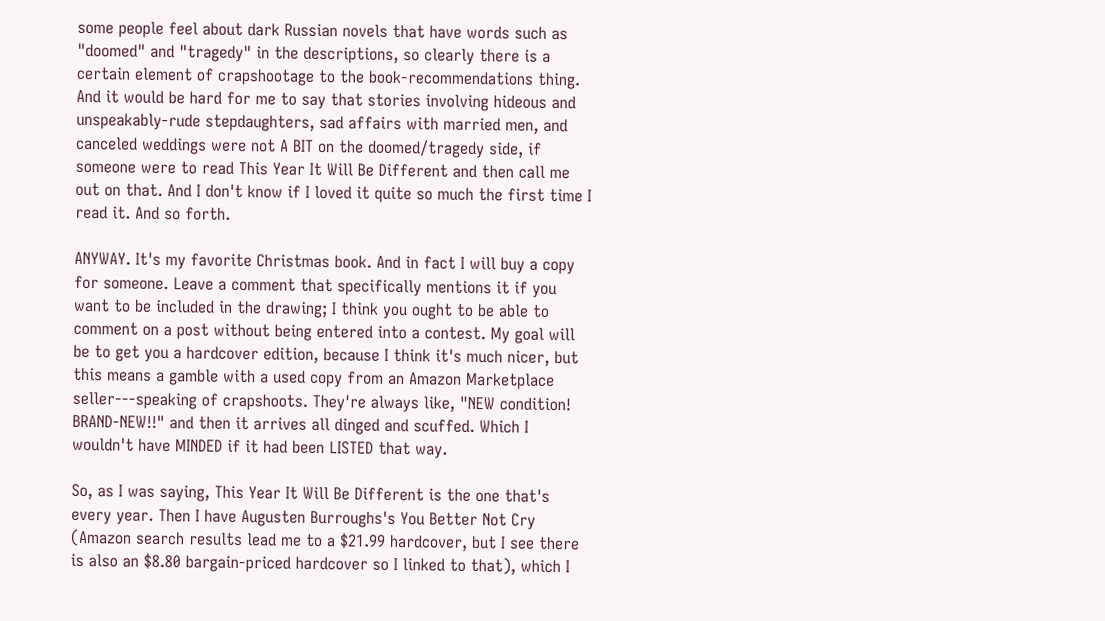some people feel about dark Russian novels that have words such as "doomed" and "tragedy" in the descriptions, so clearly there is a certain element of crapshootage to the book-recommendations thing. And it would be hard for me to say that stories involving hideous and unspeakably-rude stepdaughters, sad affairs with married men, and canceled weddings were not A BIT on the doomed/tragedy side, if someone were to read This Year It Will Be Different and then call me out on that. And I don't know if I loved it quite so much the first time I read it. And so forth.

ANYWAY. It's my favorite Christmas book. And in fact I will buy a copy for someone. Leave a comment that specifically mentions it if you want to be included in the drawing; I think you ought to be able to comment on a post without being entered into a contest. My goal will be to get you a hardcover edition, because I think it's much nicer, but this means a gamble with a used copy from an Amazon Marketplace seller---speaking of crapshoots. They're always like, "NEW condition! BRAND-NEW!!" and then it arrives all dinged and scuffed. Which I wouldn't have MINDED if it had been LISTED that way.

So, as I was saying, This Year It Will Be Different is the one that's every year. Then I have Augusten Burroughs's You Better Not Cry (Amazon search results lead me to a $21.99 hardcover, but I see there is also an $8.80 bargain-priced hardcover so I linked to that), which I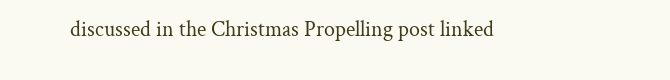discussed in the Christmas Propelling post linked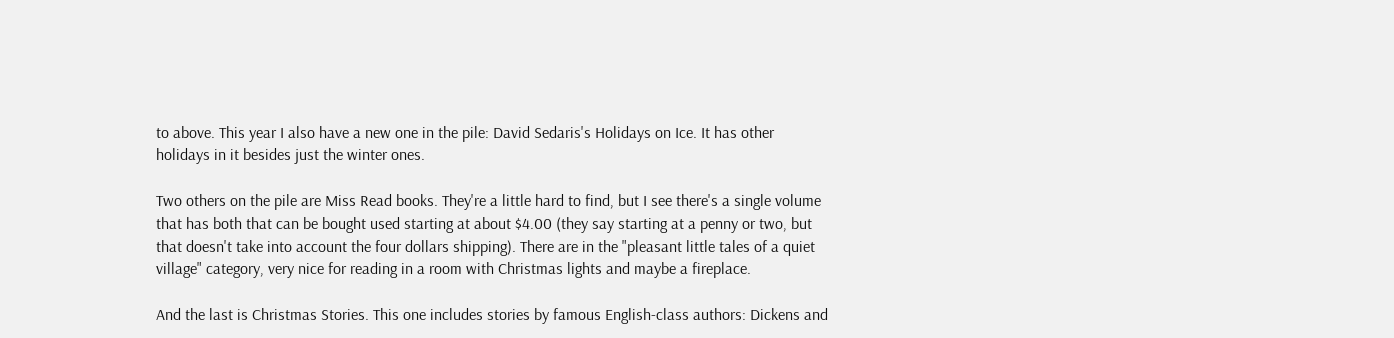to above. This year I also have a new one in the pile: David Sedaris's Holidays on Ice. It has other holidays in it besides just the winter ones.

Two others on the pile are Miss Read books. They're a little hard to find, but I see there's a single volume that has both that can be bought used starting at about $4.00 (they say starting at a penny or two, but that doesn't take into account the four dollars shipping). There are in the "pleasant little tales of a quiet village" category, very nice for reading in a room with Christmas lights and maybe a fireplace.

And the last is Christmas Stories. This one includes stories by famous English-class authors: Dickens and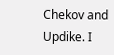Chekov and Updike. I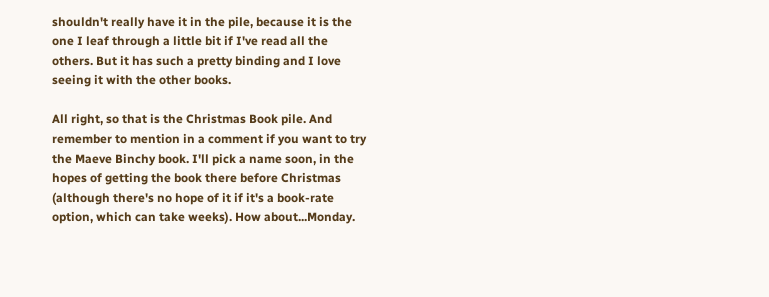shouldn't really have it in the pile, because it is the one I leaf through a little bit if I've read all the others. But it has such a pretty binding and I love seeing it with the other books.

All right, so that is the Christmas Book pile. And remember to mention in a comment if you want to try the Maeve Binchy book. I'll pick a name soon, in the hopes of getting the book there before Christmas (although there's no hope of it if it's a book-rate option, which can take weeks). How about...Monday.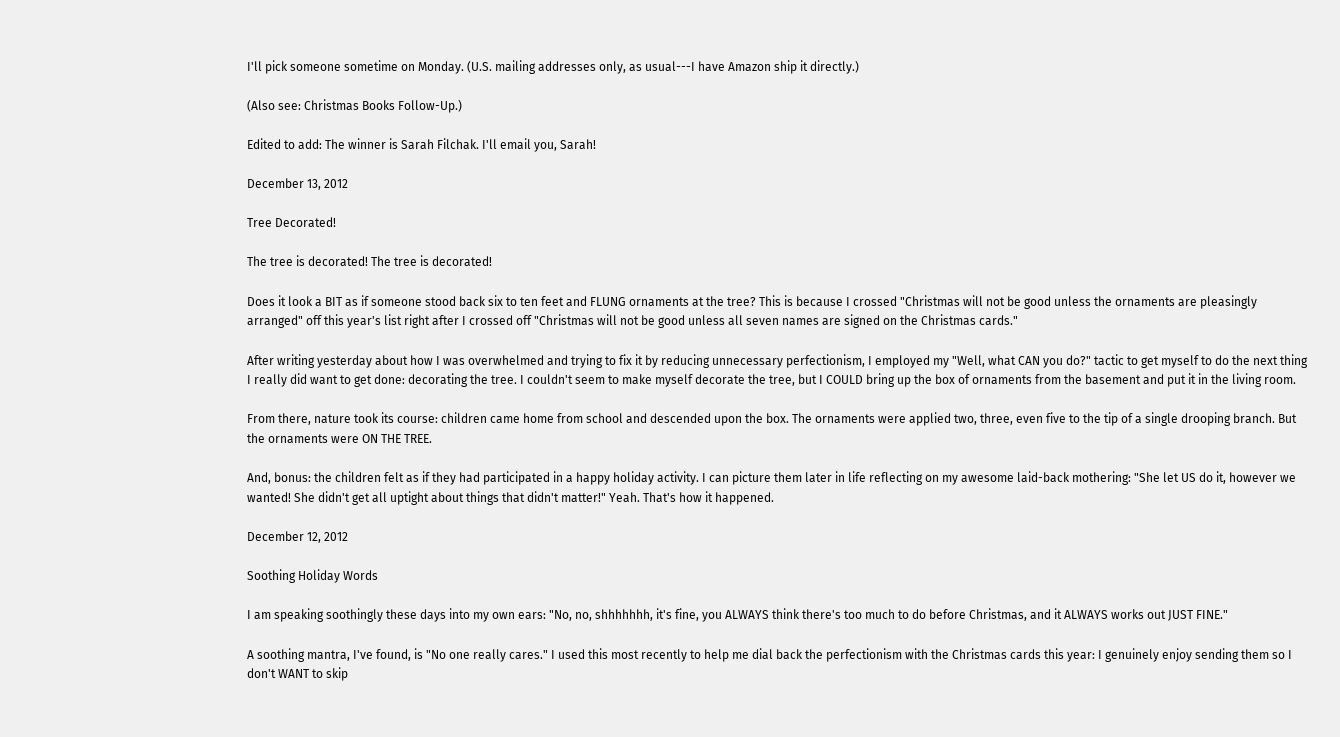I'll pick someone sometime on Monday. (U.S. mailing addresses only, as usual---I have Amazon ship it directly.)

(Also see: Christmas Books Follow-Up.)

Edited to add: The winner is Sarah Filchak. I'll email you, Sarah!

December 13, 2012

Tree Decorated!

The tree is decorated! The tree is decorated!

Does it look a BIT as if someone stood back six to ten feet and FLUNG ornaments at the tree? This is because I crossed "Christmas will not be good unless the ornaments are pleasingly arranged" off this year's list right after I crossed off "Christmas will not be good unless all seven names are signed on the Christmas cards."

After writing yesterday about how I was overwhelmed and trying to fix it by reducing unnecessary perfectionism, I employed my "Well, what CAN you do?" tactic to get myself to do the next thing I really did want to get done: decorating the tree. I couldn't seem to make myself decorate the tree, but I COULD bring up the box of ornaments from the basement and put it in the living room.

From there, nature took its course: children came home from school and descended upon the box. The ornaments were applied two, three, even five to the tip of a single drooping branch. But the ornaments were ON THE TREE.

And, bonus: the children felt as if they had participated in a happy holiday activity. I can picture them later in life reflecting on my awesome laid-back mothering: "She let US do it, however we wanted! She didn't get all uptight about things that didn't matter!" Yeah. That's how it happened.

December 12, 2012

Soothing Holiday Words

I am speaking soothingly these days into my own ears: "No, no, shhhhhhh, it's fine, you ALWAYS think there's too much to do before Christmas, and it ALWAYS works out JUST FINE."

A soothing mantra, I've found, is "No one really cares." I used this most recently to help me dial back the perfectionism with the Christmas cards this year: I genuinely enjoy sending them so I don't WANT to skip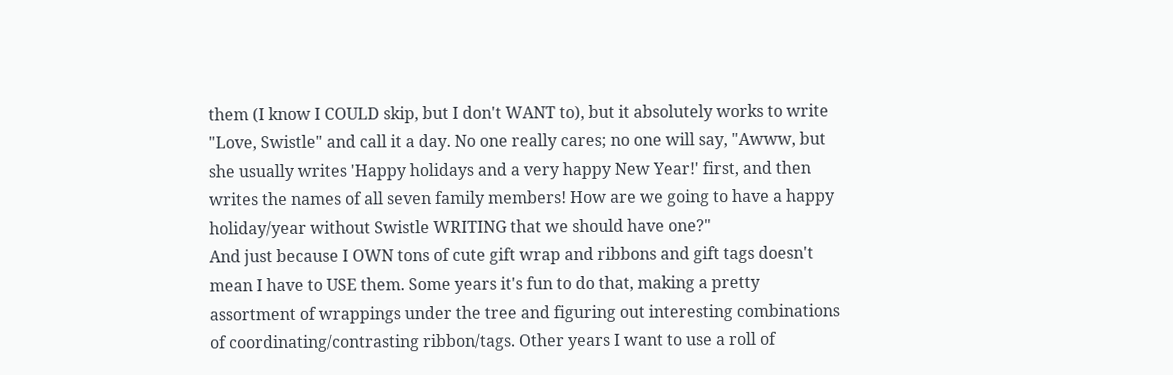them (I know I COULD skip, but I don't WANT to), but it absolutely works to write "Love, Swistle" and call it a day. No one really cares; no one will say, "Awww, but she usually writes 'Happy holidays and a very happy New Year!' first, and then writes the names of all seven family members! How are we going to have a happy holiday/year without Swistle WRITING that we should have one?"
And just because I OWN tons of cute gift wrap and ribbons and gift tags doesn't mean I have to USE them. Some years it's fun to do that, making a pretty assortment of wrappings under the tree and figuring out interesting combinations of coordinating/contrasting ribbon/tags. Other years I want to use a roll of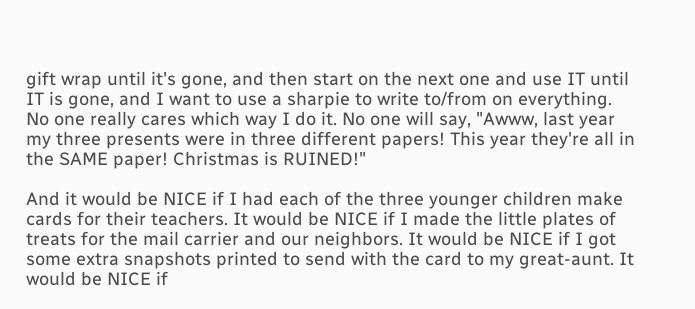gift wrap until it's gone, and then start on the next one and use IT until IT is gone, and I want to use a sharpie to write to/from on everything. No one really cares which way I do it. No one will say, "Awww, last year my three presents were in three different papers! This year they're all in the SAME paper! Christmas is RUINED!"

And it would be NICE if I had each of the three younger children make cards for their teachers. It would be NICE if I made the little plates of treats for the mail carrier and our neighbors. It would be NICE if I got some extra snapshots printed to send with the card to my great-aunt. It would be NICE if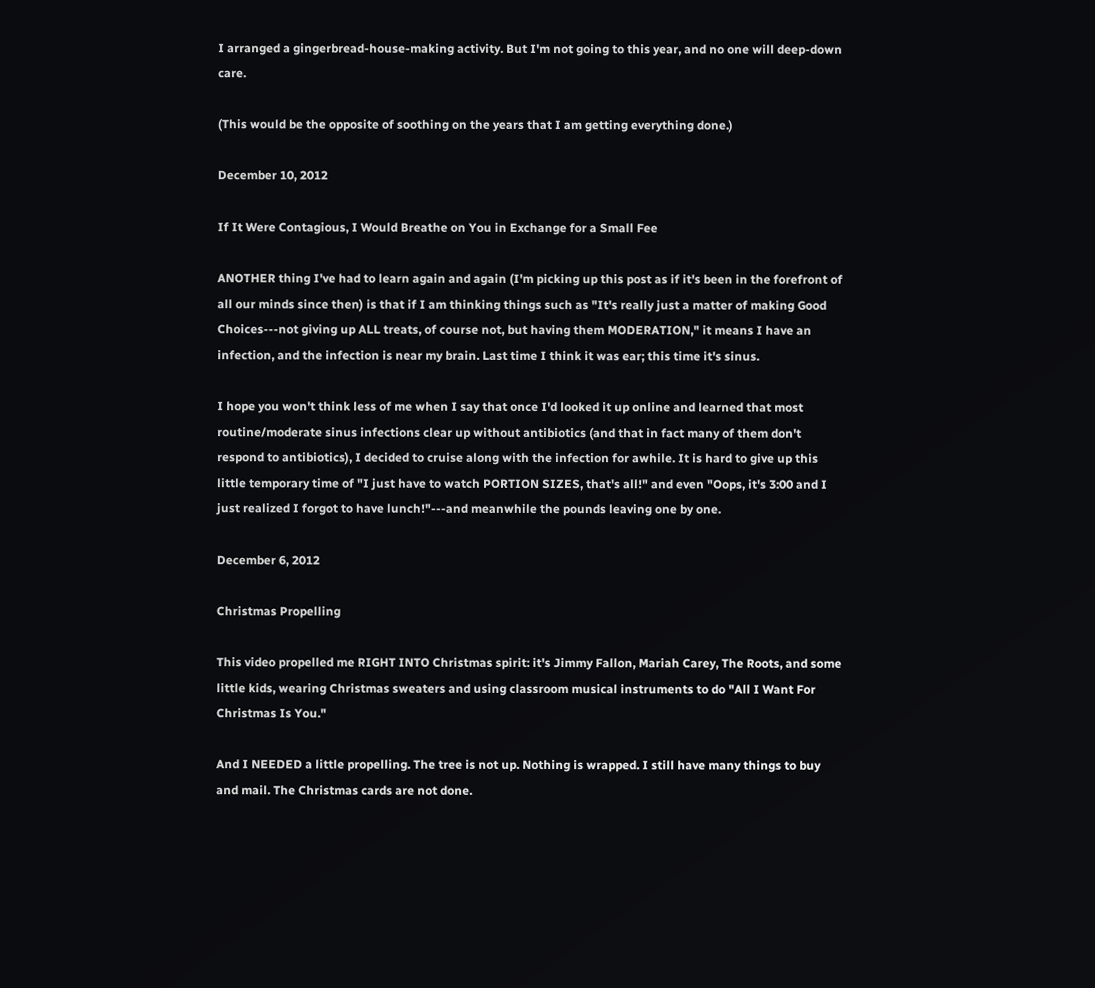I arranged a gingerbread-house-making activity. But I'm not going to this year, and no one will deep-down care.

(This would be the opposite of soothing on the years that I am getting everything done.)

December 10, 2012

If It Were Contagious, I Would Breathe on You in Exchange for a Small Fee

ANOTHER thing I've had to learn again and again (I'm picking up this post as if it's been in the forefront of all our minds since then) is that if I am thinking things such as "It's really just a matter of making Good Choices---not giving up ALL treats, of course not, but having them MODERATION," it means I have an infection, and the infection is near my brain. Last time I think it was ear; this time it's sinus.

I hope you won't think less of me when I say that once I'd looked it up online and learned that most routine/moderate sinus infections clear up without antibiotics (and that in fact many of them don't respond to antibiotics), I decided to cruise along with the infection for awhile. It is hard to give up this little temporary time of "I just have to watch PORTION SIZES, that's all!" and even "Oops, it's 3:00 and I just realized I forgot to have lunch!"---and meanwhile the pounds leaving one by one.

December 6, 2012

Christmas Propelling

This video propelled me RIGHT INTO Christmas spirit: it's Jimmy Fallon, Mariah Carey, The Roots, and some little kids, wearing Christmas sweaters and using classroom musical instruments to do "All I Want For Christmas Is You."

And I NEEDED a little propelling. The tree is not up. Nothing is wrapped. I still have many things to buy and mail. The Christmas cards are not done.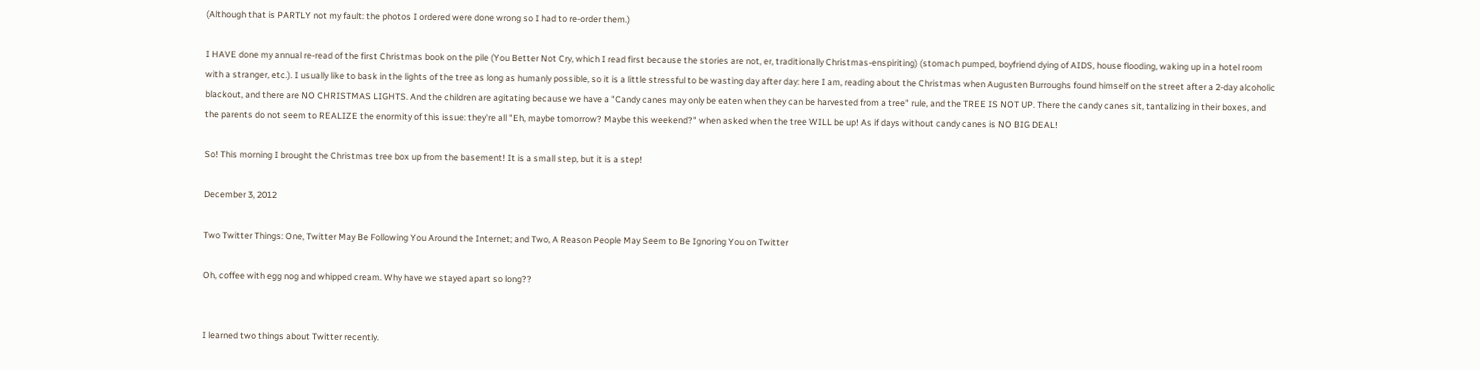(Although that is PARTLY not my fault: the photos I ordered were done wrong so I had to re-order them.)

I HAVE done my annual re-read of the first Christmas book on the pile (You Better Not Cry, which I read first because the stories are not, er, traditionally Christmas-enspiriting) (stomach pumped, boyfriend dying of AIDS, house flooding, waking up in a hotel room with a stranger, etc.). I usually like to bask in the lights of the tree as long as humanly possible, so it is a little stressful to be wasting day after day: here I am, reading about the Christmas when Augusten Burroughs found himself on the street after a 2-day alcoholic blackout, and there are NO CHRISTMAS LIGHTS. And the children are agitating because we have a "Candy canes may only be eaten when they can be harvested from a tree" rule, and the TREE IS NOT UP. There the candy canes sit, tantalizing in their boxes, and the parents do not seem to REALIZE the enormity of this issue: they're all "Eh, maybe tomorrow? Maybe this weekend?" when asked when the tree WILL be up! As if days without candy canes is NO BIG DEAL!

So! This morning I brought the Christmas tree box up from the basement! It is a small step, but it is a step!

December 3, 2012

Two Twitter Things: One, Twitter May Be Following You Around the Internet; and Two, A Reason People May Seem to Be Ignoring You on Twitter

Oh, coffee with egg nog and whipped cream. Why have we stayed apart so long??


I learned two things about Twitter recently.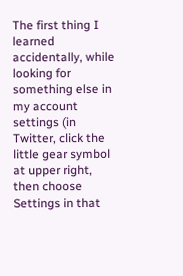The first thing I learned accidentally, while looking for something else in my account settings (in Twitter, click the little gear symbol at upper right, then choose Settings in that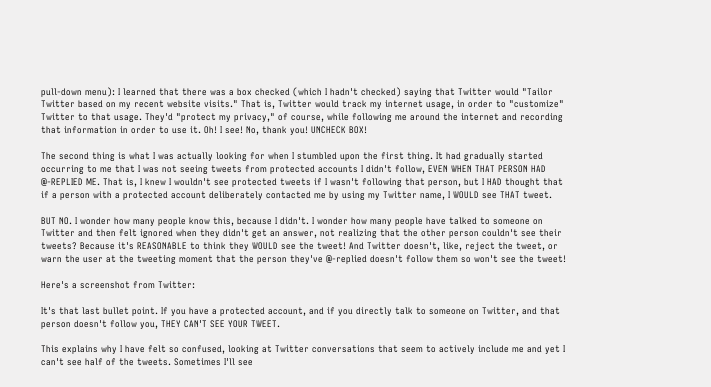pull-down menu): I learned that there was a box checked (which I hadn't checked) saying that Twitter would "Tailor Twitter based on my recent website visits." That is, Twitter would track my internet usage, in order to "customize" Twitter to that usage. They'd "protect my privacy," of course, while following me around the internet and recording that information in order to use it. Oh! I see! No, thank you! UNCHECK BOX!

The second thing is what I was actually looking for when I stumbled upon the first thing. It had gradually started occurring to me that I was not seeing tweets from protected accounts I didn't follow, EVEN WHEN THAT PERSON HAD @-REPLIED ME. That is, I knew I wouldn't see protected tweets if I wasn't following that person, but I HAD thought that if a person with a protected account deliberately contacted me by using my Twitter name, I WOULD see THAT tweet.

BUT NO. I wonder how many people know this, because I didn't. I wonder how many people have talked to someone on Twitter and then felt ignored when they didn't get an answer, not realizing that the other person couldn't see their tweets? Because it's REASONABLE to think they WOULD see the tweet! And Twitter doesn't, like, reject the tweet, or warn the user at the tweeting moment that the person they've @-replied doesn't follow them so won't see the tweet!

Here's a screenshot from Twitter:

It's that last bullet point. If you have a protected account, and if you directly talk to someone on Twitter, and that person doesn't follow you, THEY CAN'T SEE YOUR TWEET.

This explains why I have felt so confused, looking at Twitter conversations that seem to actively include me and yet I can't see half of the tweets. Sometimes I'll see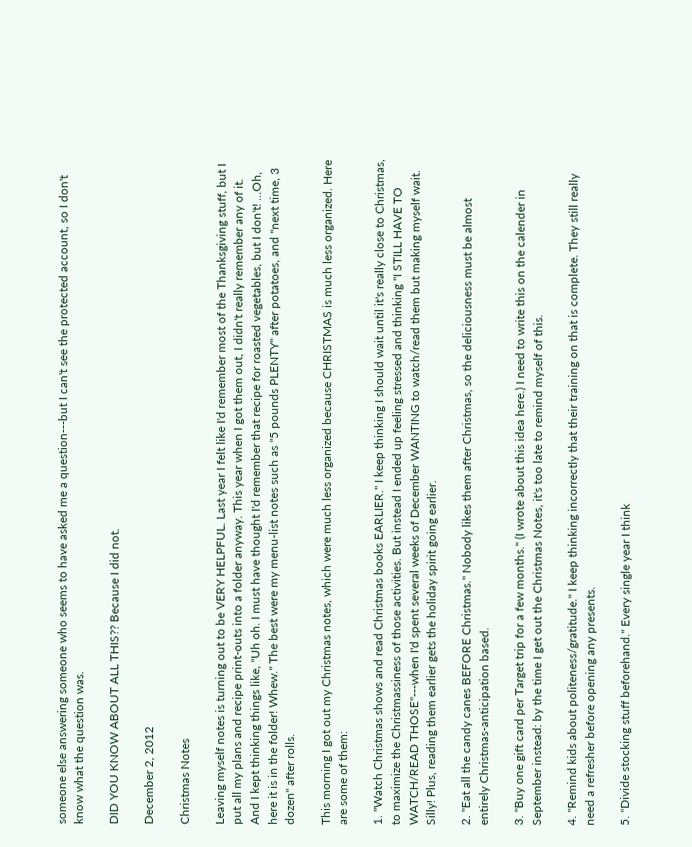someone else answering someone who seems to have asked me a question---but I can't see the protected account, so I don't know what the question was.

DID YOU KNOW ABOUT ALL THIS?? Because I did not.

December 2, 2012

Christmas Notes

Leaving myself notes is turning out to be VERY HELPFUL. Last year I felt like I'd remember most of the Thanksgiving stuff, but I put all my plans and recipe print-outs into a folder anyway. This year when I got them out, I didn't really remember any of it. And I kept thinking things like, "Uh oh. I must have thought I'd remember that recipe for roasted vegetables, but I don't! ...Oh, here it is in the folder! Whew." The best were my menu-list notes such as "5 pounds PLENTY" after potatoes, and "next time, 3 dozen" after rolls.

This morning I got out my Christmas notes, which were much less organized because CHRISTMAS is much less organized. Here are some of them:

1. "Watch Christmas shows and read Christmas books EARLIER." I keep thinking I should wait until it's really close to Christmas, to maximize the Christmassiness of those activities. But instead I ended up feeling stressed and thinking "I STILL HAVE TO WATCH/READ THOSE"---when I'd spent several weeks of December WANTING to watch/read them but making myself wait. Silly! Plus, reading them earlier gets the holiday spirit going earlier.

2. "Eat all the candy canes BEFORE Christmas." Nobody likes them after Christmas, so the deliciousness must be almost entirely Christmas-anticipation based.

3. "Buy one gift card per Target trip for a few months." (I wrote about this idea here.) I need to write this on the calender in September instead: by the time I get out the Christmas Notes, it's too late to remind myself of this.

4. "Remind kids about politeness/gratitude." I keep thinking incorrectly that their training on that is complete. They still really need a refresher before opening any presents.

5. "Divide stocking stuff beforehand." Every single year I think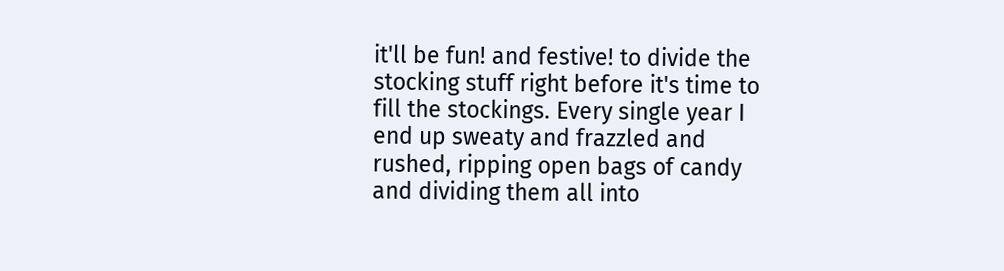it'll be fun! and festive! to divide the stocking stuff right before it's time to fill the stockings. Every single year I end up sweaty and frazzled and rushed, ripping open bags of candy and dividing them all into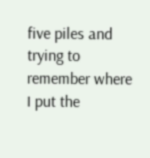five piles and trying to remember where I put the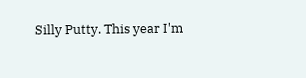Silly Putty. This year I'm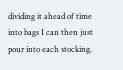dividing it ahead of time into bags I can then just pour into each stocking.